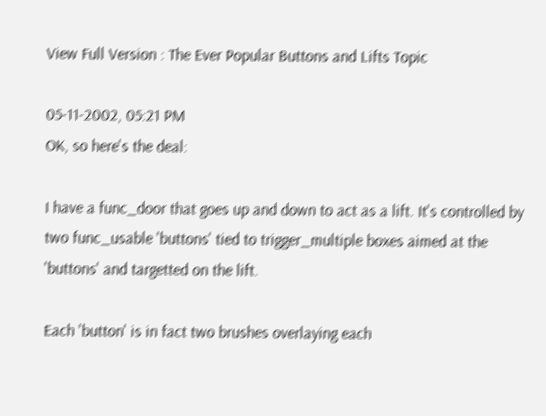View Full Version : The Ever Popular Buttons and Lifts Topic

05-11-2002, 05:21 PM
OK, so here's the deal:

I have a func_door that goes up and down to act as a lift. It's controlled by two func_usable 'buttons' tied to trigger_multiple boxes aimed at the 'buttons' and targetted on the lift.

Each 'button' is in fact two brushes overlaying each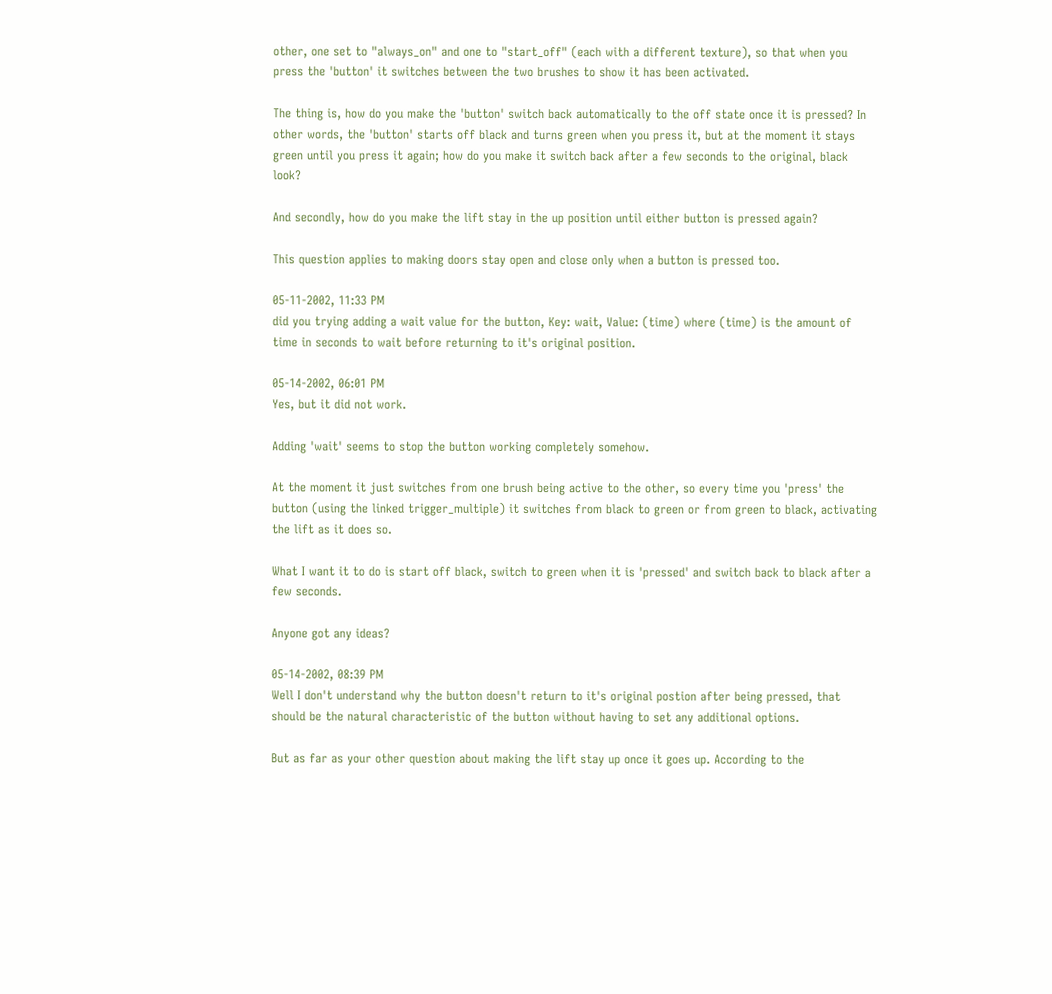other, one set to "always_on" and one to "start_off" (each with a different texture), so that when you press the 'button' it switches between the two brushes to show it has been activated.

The thing is, how do you make the 'button' switch back automatically to the off state once it is pressed? In other words, the 'button' starts off black and turns green when you press it, but at the moment it stays green until you press it again; how do you make it switch back after a few seconds to the original, black look?

And secondly, how do you make the lift stay in the up position until either button is pressed again?

This question applies to making doors stay open and close only when a button is pressed too.

05-11-2002, 11:33 PM
did you trying adding a wait value for the button, Key: wait, Value: (time) where (time) is the amount of time in seconds to wait before returning to it's original position.

05-14-2002, 06:01 PM
Yes, but it did not work.

Adding 'wait' seems to stop the button working completely somehow.

At the moment it just switches from one brush being active to the other, so every time you 'press' the button (using the linked trigger_multiple) it switches from black to green or from green to black, activating the lift as it does so.

What I want it to do is start off black, switch to green when it is 'pressed' and switch back to black after a few seconds.

Anyone got any ideas?

05-14-2002, 08:39 PM
Well I don't understand why the button doesn't return to it's original postion after being pressed, that should be the natural characteristic of the button without having to set any additional options.

But as far as your other question about making the lift stay up once it goes up. According to the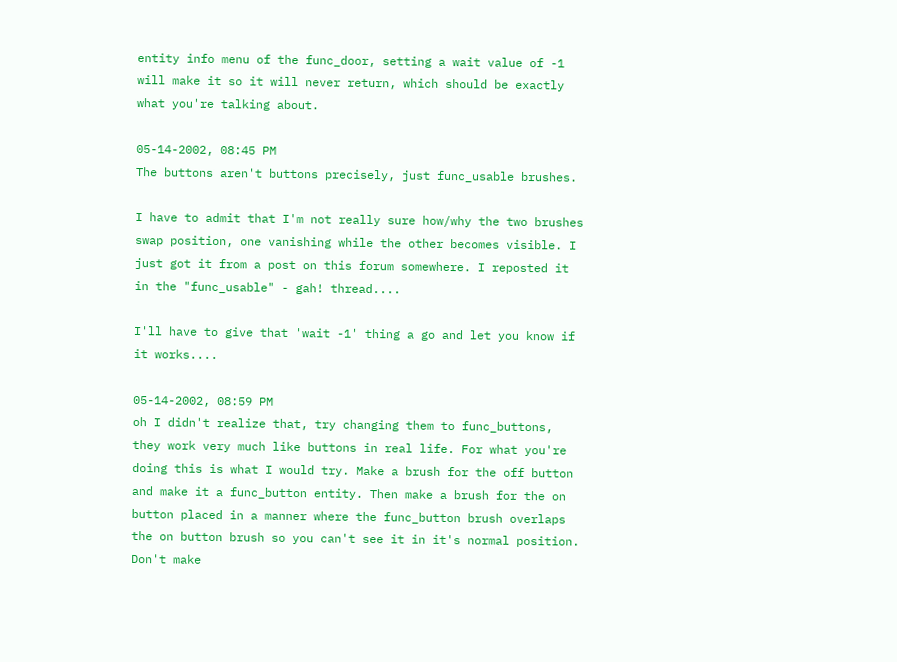entity info menu of the func_door, setting a wait value of -1 will make it so it will never return, which should be exactly what you're talking about.

05-14-2002, 08:45 PM
The buttons aren't buttons precisely, just func_usable brushes.

I have to admit that I'm not really sure how/why the two brushes swap position, one vanishing while the other becomes visible. I just got it from a post on this forum somewhere. I reposted it in the "func_usable" - gah! thread....

I'll have to give that 'wait -1' thing a go and let you know if it works....

05-14-2002, 08:59 PM
oh I didn't realize that, try changing them to func_buttons, they work very much like buttons in real life. For what you're doing this is what I would try. Make a brush for the off button and make it a func_button entity. Then make a brush for the on button placed in a manner where the func_button brush overlaps the on button brush so you can't see it in it's normal position. Don't make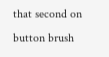that second on button brush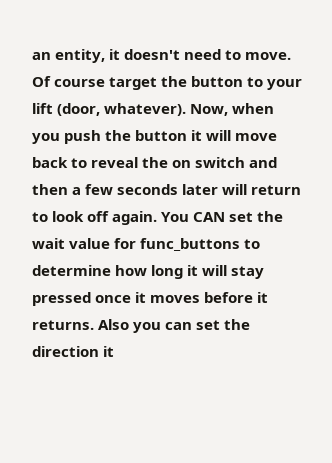an entity, it doesn't need to move. Of course target the button to your lift (door, whatever). Now, when you push the button it will move back to reveal the on switch and then a few seconds later will return to look off again. You CAN set the wait value for func_buttons to determine how long it will stay pressed once it moves before it returns. Also you can set the direction it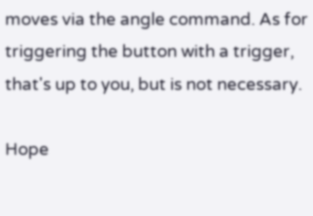moves via the angle command. As for triggering the button with a trigger, that's up to you, but is not necessary.

Hope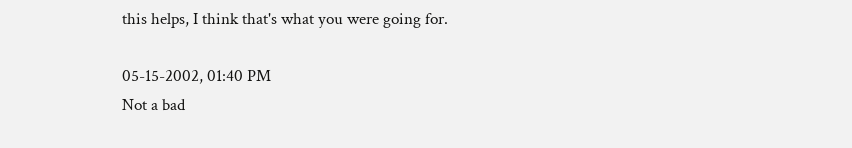this helps, I think that's what you were going for.

05-15-2002, 01:40 PM
Not a bad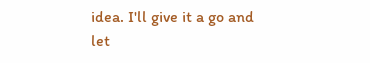idea. I'll give it a go and let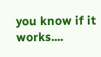you know if it works....